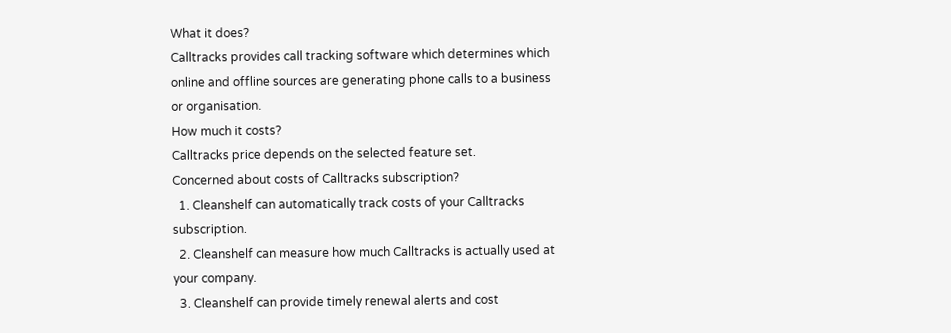What it does?
Calltracks provides call tracking software which determines which online and offline sources are generating phone calls to a business or organisation.
How much it costs?
Calltracks price depends on the selected feature set.
Concerned about costs of Calltracks subscription?
  1. Cleanshelf can automatically track costs of your Calltracks subscription.
  2. Cleanshelf can measure how much Calltracks is actually used at your company.
  3. Cleanshelf can provide timely renewal alerts and cost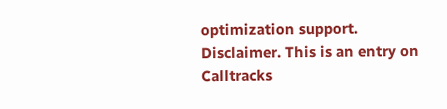optimization support.
Disclaimer. This is an entry on Calltracks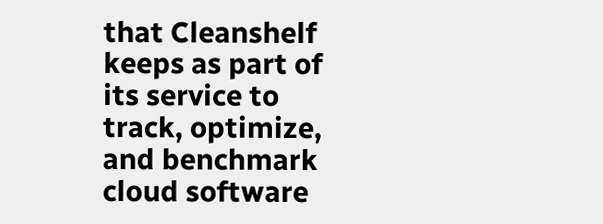that Cleanshelf keeps as part of its service to track, optimize, and benchmark cloud software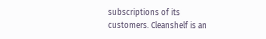subscriptions of its customers. Cleanshelf is an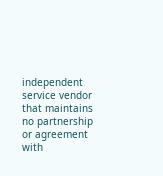independent service vendor that maintains no partnership or agreement with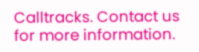Calltracks. Contact us for more information.